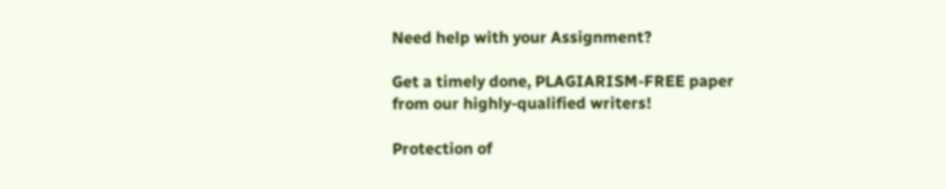Need help with your Assignment?

Get a timely done, PLAGIARISM-FREE paper
from our highly-qualified writers!

Protection of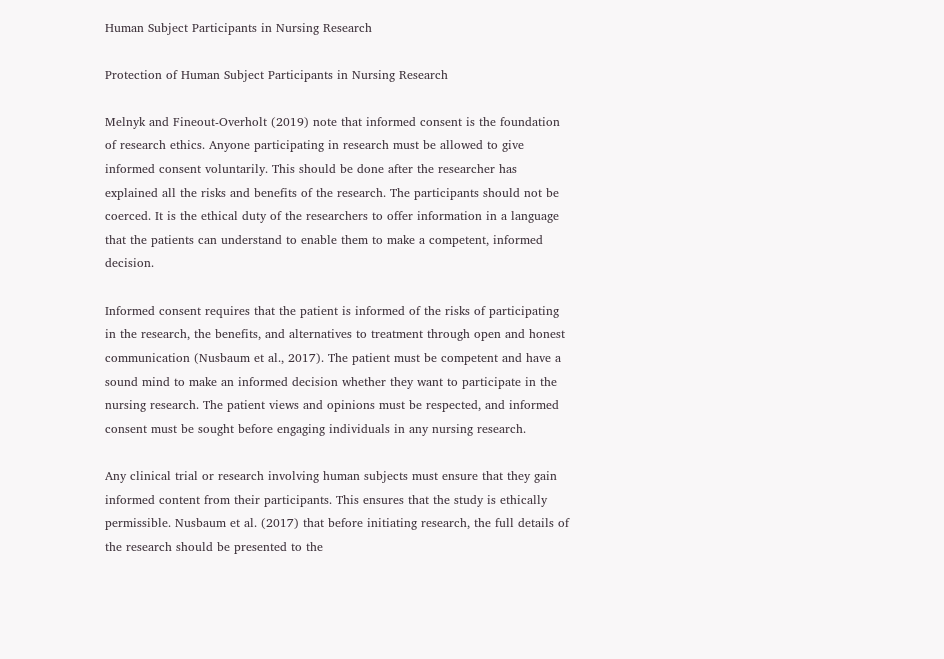Human Subject Participants in Nursing Research

Protection of Human Subject Participants in Nursing Research

Melnyk and Fineout-Overholt (2019) note that informed consent is the foundation of research ethics. Anyone participating in research must be allowed to give informed consent voluntarily. This should be done after the researcher has explained all the risks and benefits of the research. The participants should not be coerced. It is the ethical duty of the researchers to offer information in a language that the patients can understand to enable them to make a competent, informed decision.

Informed consent requires that the patient is informed of the risks of participating in the research, the benefits, and alternatives to treatment through open and honest communication (Nusbaum et al., 2017). The patient must be competent and have a sound mind to make an informed decision whether they want to participate in the nursing research. The patient views and opinions must be respected, and informed consent must be sought before engaging individuals in any nursing research.

Any clinical trial or research involving human subjects must ensure that they gain informed content from their participants. This ensures that the study is ethically permissible. Nusbaum et al. (2017) that before initiating research, the full details of the research should be presented to the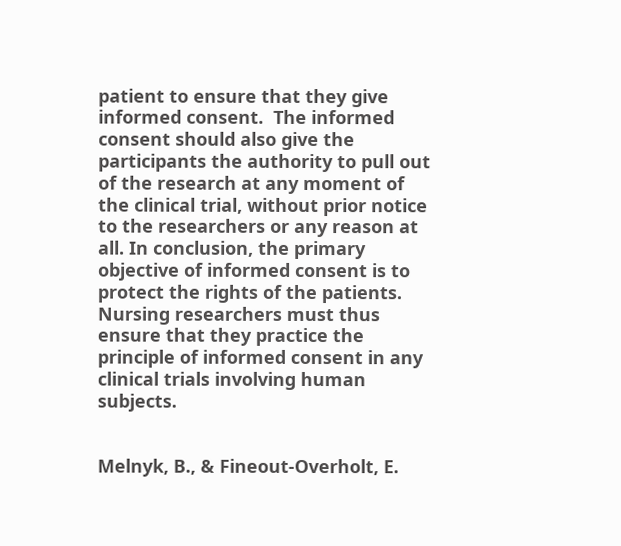patient to ensure that they give informed consent.  The informed consent should also give the participants the authority to pull out of the research at any moment of the clinical trial, without prior notice to the researchers or any reason at all. In conclusion, the primary objective of informed consent is to protect the rights of the patients. Nursing researchers must thus ensure that they practice the principle of informed consent in any clinical trials involving human subjects.


Melnyk, B., & Fineout-Overholt, E.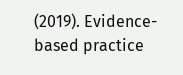(2019). Evidence-based practice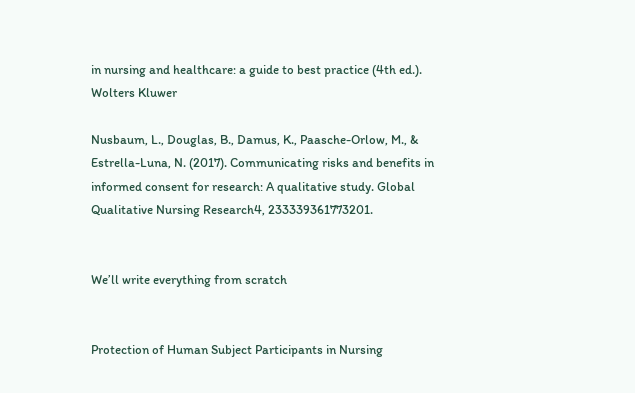in nursing and healthcare: a guide to best practice (4th ed.). Wolters Kluwer

Nusbaum, L., Douglas, B., Damus, K., Paasche-Orlow, M., & Estrella-Luna, N. (2017). Communicating risks and benefits in informed consent for research: A qualitative study. Global Qualitative Nursing Research4, 233339361773201.


We’ll write everything from scratch


Protection of Human Subject Participants in Nursing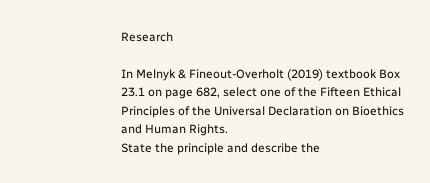Research

In Melnyk & Fineout-Overholt (2019) textbook Box 23.1 on page 682, select one of the Fifteen Ethical Principles of the Universal Declaration on Bioethics and Human Rights.
State the principle and describe the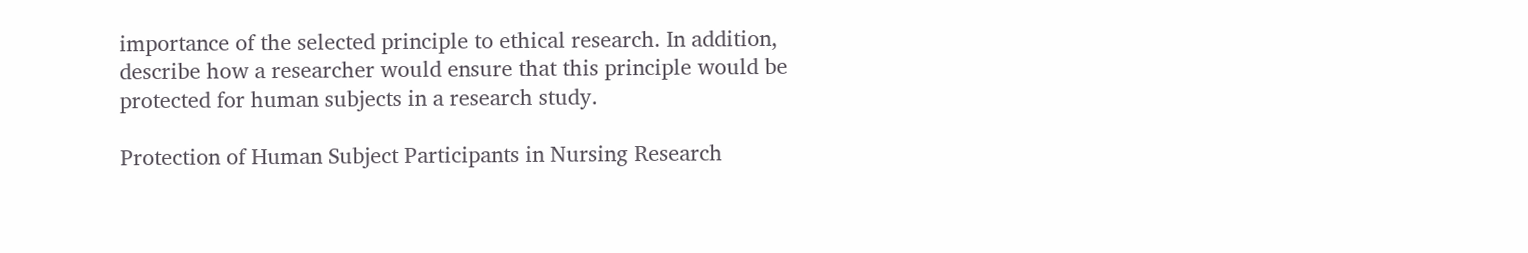importance of the selected principle to ethical research. In addition, describe how a researcher would ensure that this principle would be protected for human subjects in a research study.

Protection of Human Subject Participants in Nursing Research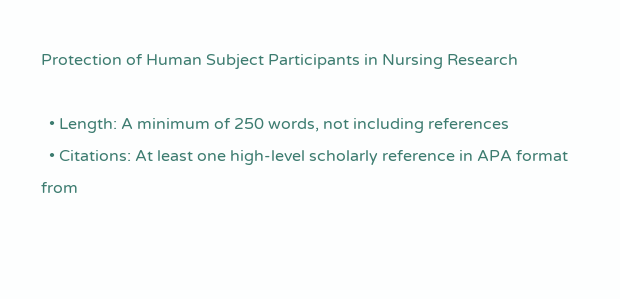Protection of Human Subject Participants in Nursing Research

  • Length: A minimum of 250 words, not including references
  • Citations: At least one high-level scholarly reference in APA format from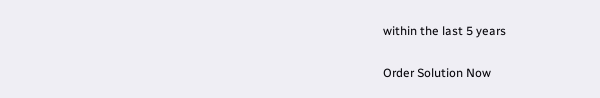within the last 5 years

Order Solution Now